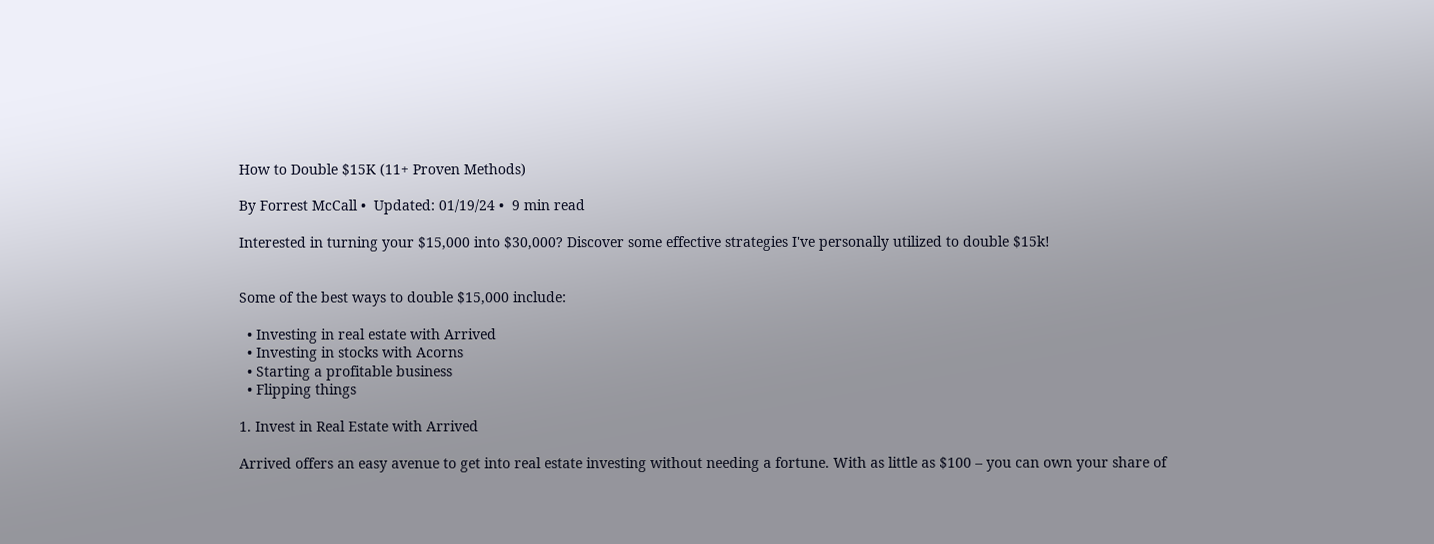How to Double $15K (11+ Proven Methods)

By Forrest McCall •  Updated: 01/19/24 •  9 min read

Interested in turning your $15,000 into $30,000? Discover some effective strategies I've personally utilized to double $15k!


Some of the best ways to double $15,000 include:

  • Investing in real estate with Arrived
  • Investing in stocks with Acorns
  • Starting a profitable business
  • Flipping things

1. Invest in Real Estate with Arrived

Arrived offers an easy avenue to get into real estate investing without needing a fortune. With as little as $100 – you can own your share of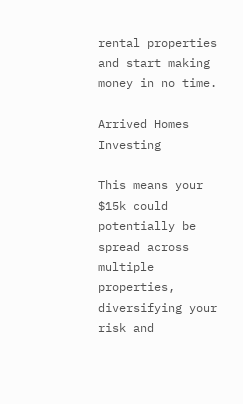rental properties and start making money in no time.

Arrived Homes Investing

This means your $15k could potentially be spread across multiple properties, diversifying your risk and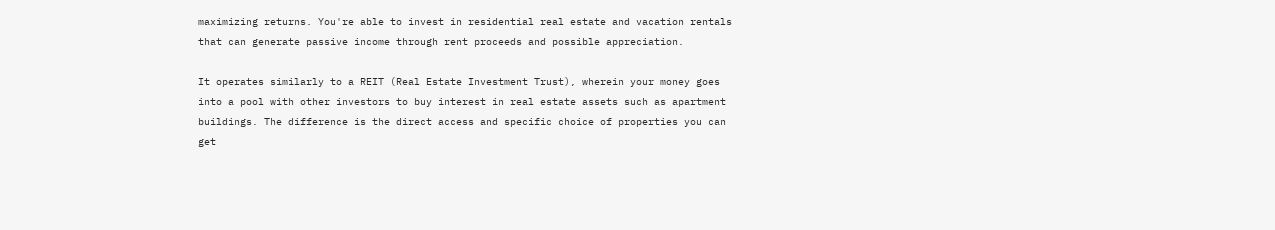maximizing returns. You're able to invest in residential real estate and vacation rentals that can generate passive income through rent proceeds and possible appreciation.

It operates similarly to a REIT (Real Estate Investment Trust), wherein your money goes into a pool with other investors to buy interest in real estate assets such as apartment buildings. The difference is the direct access and specific choice of properties you can get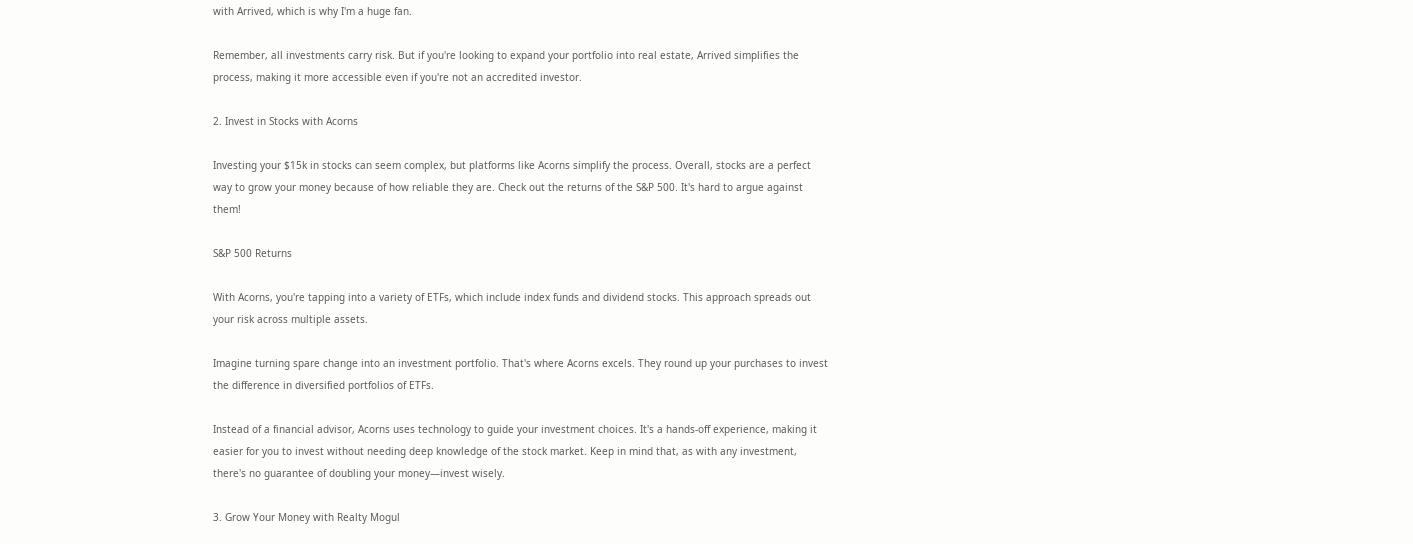with Arrived, which is why I'm a huge fan.

Remember, all investments carry risk. But if you're looking to expand your portfolio into real estate, Arrived simplifies the process, making it more accessible even if you're not an accredited investor.

2. Invest in Stocks with Acorns

Investing your $15k in stocks can seem complex, but platforms like Acorns simplify the process. Overall, stocks are a perfect way to grow your money because of how reliable they are. Check out the returns of the S&P 500. It's hard to argue against them!

S&P 500 Returns

With Acorns, you're tapping into a variety of ETFs, which include index funds and dividend stocks. This approach spreads out your risk across multiple assets.

Imagine turning spare change into an investment portfolio. That's where Acorns excels. They round up your purchases to invest the difference in diversified portfolios of ETFs.

Instead of a financial advisor, Acorns uses technology to guide your investment choices. It's a hands-off experience, making it easier for you to invest without needing deep knowledge of the stock market. Keep in mind that, as with any investment, there's no guarantee of doubling your money—invest wisely.

3. Grow Your Money with Realty Mogul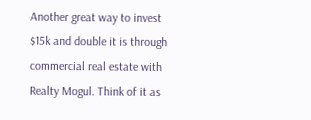Another great way to invest $15k and double it is through commercial real estate with Realty Mogul. Think of it as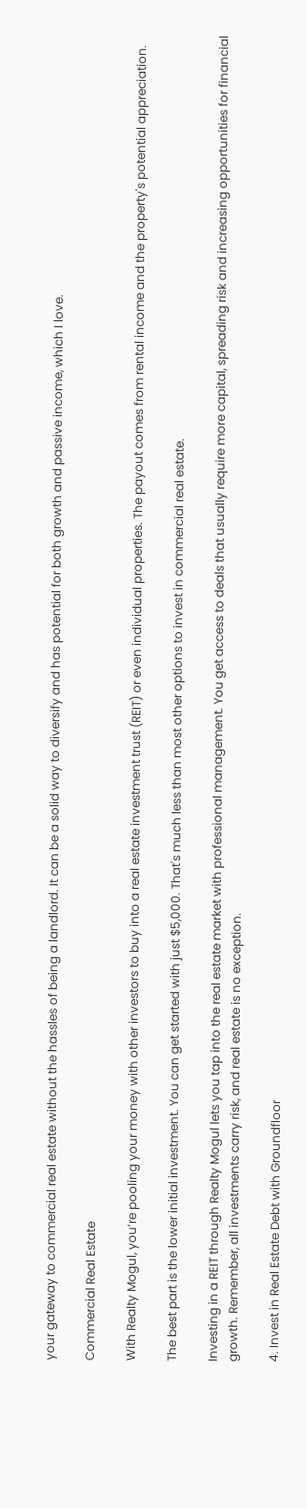your gateway to commercial real estate without the hassles of being a landlord. It can be a solid way to diversify and has potential for both growth and passive income, which I love.

Commercial Real Estate

With Realty Mogul, you’re pooling your money with other investors to buy into a real estate investment trust (REIT) or even individual properties. The payout comes from rental income and the property's potential appreciation.

The best part is the lower initial investment. You can get started with just $5,000. That's much less than most other options to invest in commercial real estate.

Investing in a REIT through Realty Mogul lets you tap into the real estate market with professional management. You get access to deals that usually require more capital, spreading risk and increasing opportunities for financial growth. Remember, all investments carry risk, and real estate is no exception.

4. Invest in Real Estate Debt with Groundfloor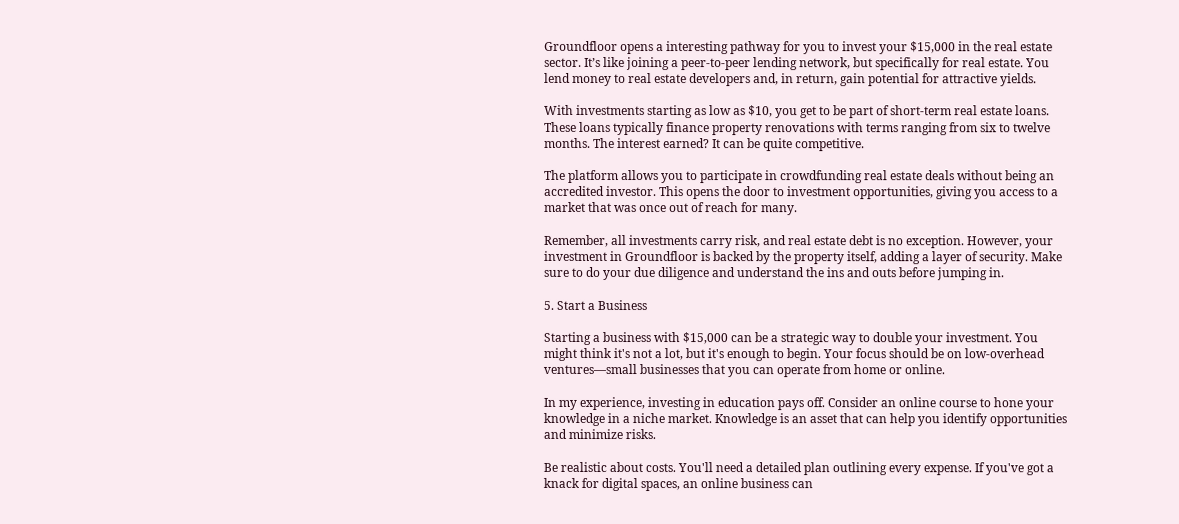Groundfloor opens a interesting pathway for you to invest your $15,000 in the real estate sector. It’s like joining a peer-to-peer lending network, but specifically for real estate. You lend money to real estate developers and, in return, gain potential for attractive yields.

With investments starting as low as $10, you get to be part of short-term real estate loans. These loans typically finance property renovations with terms ranging from six to twelve months. The interest earned? It can be quite competitive.

The platform allows you to participate in crowdfunding real estate deals without being an accredited investor. This opens the door to investment opportunities, giving you access to a market that was once out of reach for many.

Remember, all investments carry risk, and real estate debt is no exception. However, your investment in Groundfloor is backed by the property itself, adding a layer of security. Make sure to do your due diligence and understand the ins and outs before jumping in.

5. Start a Business

Starting a business with $15,000 can be a strategic way to double your investment. You might think it's not a lot, but it's enough to begin. Your focus should be on low-overhead ventures—small businesses that you can operate from home or online.

In my experience, investing in education pays off. Consider an online course to hone your knowledge in a niche market. Knowledge is an asset that can help you identify opportunities and minimize risks.

Be realistic about costs. You'll need a detailed plan outlining every expense. If you've got a knack for digital spaces, an online business can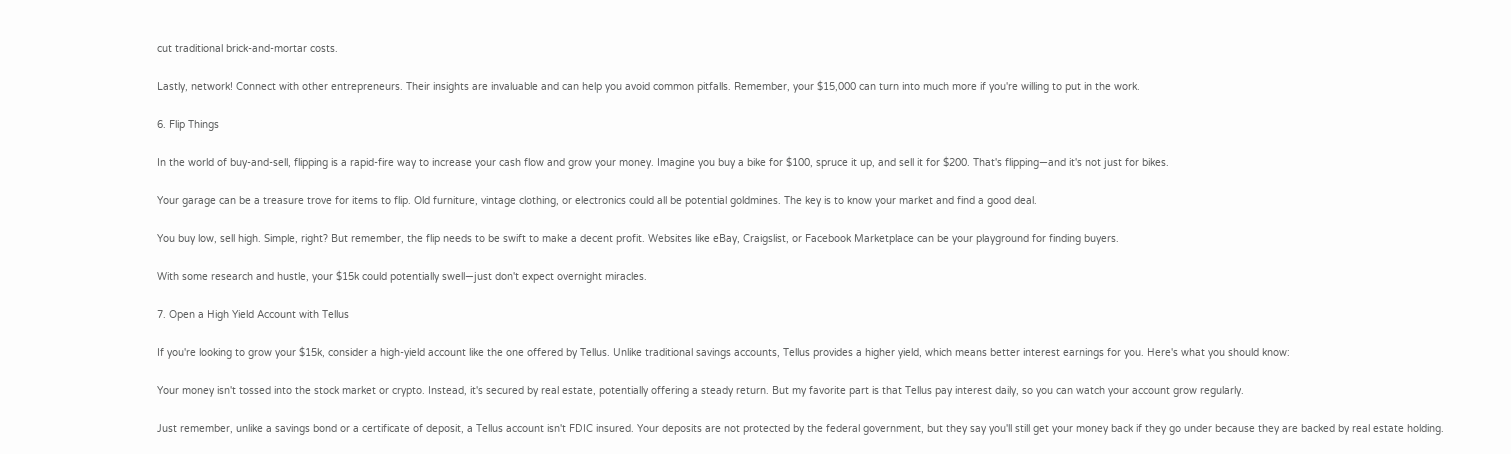cut traditional brick-and-mortar costs.

Lastly, network! Connect with other entrepreneurs. Their insights are invaluable and can help you avoid common pitfalls. Remember, your $15,000 can turn into much more if you're willing to put in the work.

6. Flip Things

In the world of buy-and-sell, flipping is a rapid-fire way to increase your cash flow and grow your money. Imagine you buy a bike for $100, spruce it up, and sell it for $200. That's flipping—and it's not just for bikes.

Your garage can be a treasure trove for items to flip. Old furniture, vintage clothing, or electronics could all be potential goldmines. The key is to know your market and find a good deal.

You buy low, sell high. Simple, right? But remember, the flip needs to be swift to make a decent profit. Websites like eBay, Craigslist, or Facebook Marketplace can be your playground for finding buyers.

With some research and hustle, your $15k could potentially swell—just don't expect overnight miracles.

7. Open a High Yield Account with Tellus

If you're looking to grow your $15k, consider a high-yield account like the one offered by Tellus. Unlike traditional savings accounts, Tellus provides a higher yield, which means better interest earnings for you. Here's what you should know:

Your money isn't tossed into the stock market or crypto. Instead, it's secured by real estate, potentially offering a steady return. But my favorite part is that Tellus pay interest daily, so you can watch your account grow regularly.

Just remember, unlike a savings bond or a certificate of deposit, a Tellus account isn't FDIC insured. Your deposits are not protected by the federal government, but they say you'll still get your money back if they go under because they are backed by real estate holding.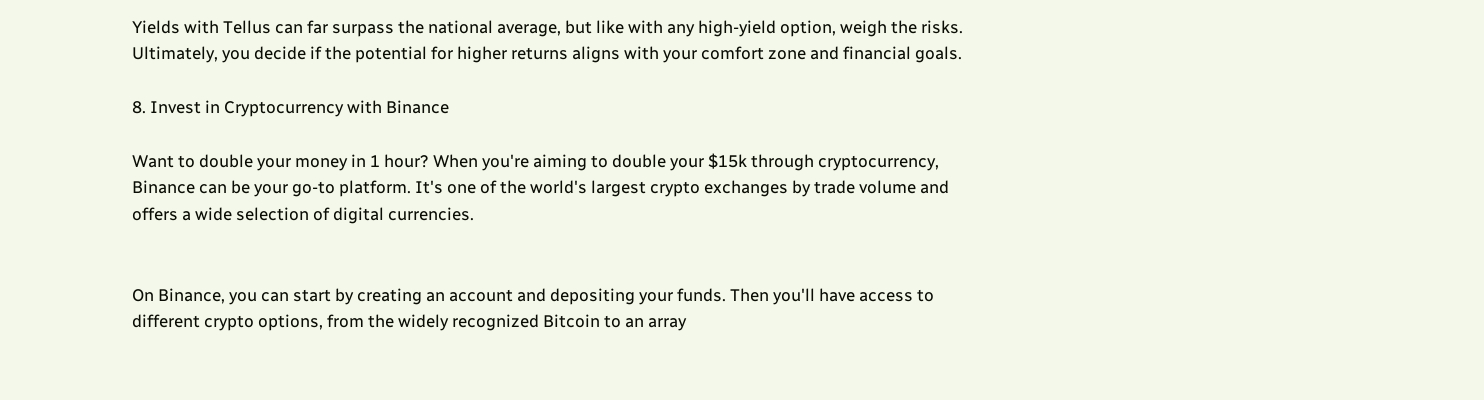Yields with Tellus can far surpass the national average, but like with any high-yield option, weigh the risks. Ultimately, you decide if the potential for higher returns aligns with your comfort zone and financial goals.

8. Invest in Cryptocurrency with Binance

Want to double your money in 1 hour? When you're aiming to double your $15k through cryptocurrency, Binance can be your go-to platform. It's one of the world's largest crypto exchanges by trade volume and offers a wide selection of digital currencies.


On Binance, you can start by creating an account and depositing your funds. Then you'll have access to different crypto options, from the widely recognized Bitcoin to an array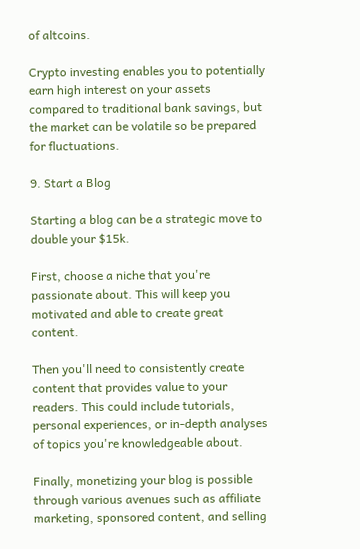of altcoins.

Crypto investing enables you to potentially earn high interest on your assets compared to traditional bank savings, but the market can be volatile so be prepared for fluctuations.

9. Start a Blog

Starting a blog can be a strategic move to double your $15k.

First, choose a niche that you're passionate about. This will keep you motivated and able to create great content.

Then you'll need to consistently create content that provides value to your readers. This could include tutorials, personal experiences, or in-depth analyses of topics you're knowledgeable about.

Finally, monetizing your blog is possible through various avenues such as affiliate marketing, sponsored content, and selling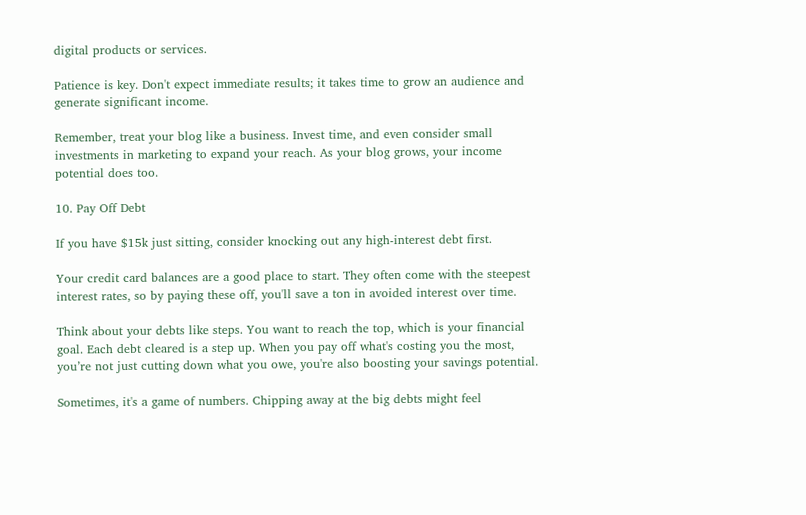digital products or services.

Patience is key. Don't expect immediate results; it takes time to grow an audience and generate significant income.

Remember, treat your blog like a business. Invest time, and even consider small investments in marketing to expand your reach. As your blog grows, your income potential does too.

10. Pay Off Debt

If you have $15k just sitting, consider knocking out any high-interest debt first.

Your credit card balances are a good place to start. They often come with the steepest interest rates, so by paying these off, you'll save a ton in avoided interest over time.

Think about your debts like steps. You want to reach the top, which is your financial goal. Each debt cleared is a step up. When you pay off what's costing you the most, you’re not just cutting down what you owe, you're also boosting your savings potential.

Sometimes, it's a game of numbers. Chipping away at the big debts might feel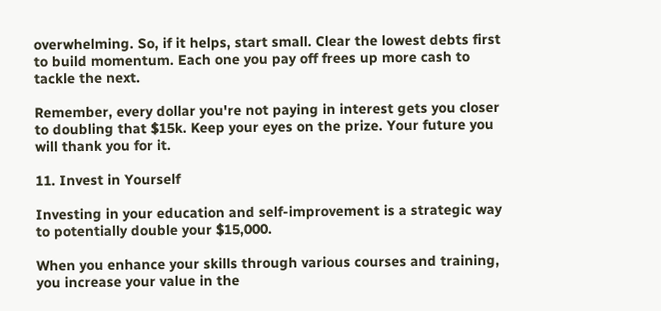overwhelming. So, if it helps, start small. Clear the lowest debts first to build momentum. Each one you pay off frees up more cash to tackle the next.

Remember, every dollar you're not paying in interest gets you closer to doubling that $15k. Keep your eyes on the prize. Your future you will thank you for it.

11. Invest in Yourself

Investing in your education and self-improvement is a strategic way to potentially double your $15,000.

When you enhance your skills through various courses and training, you increase your value in the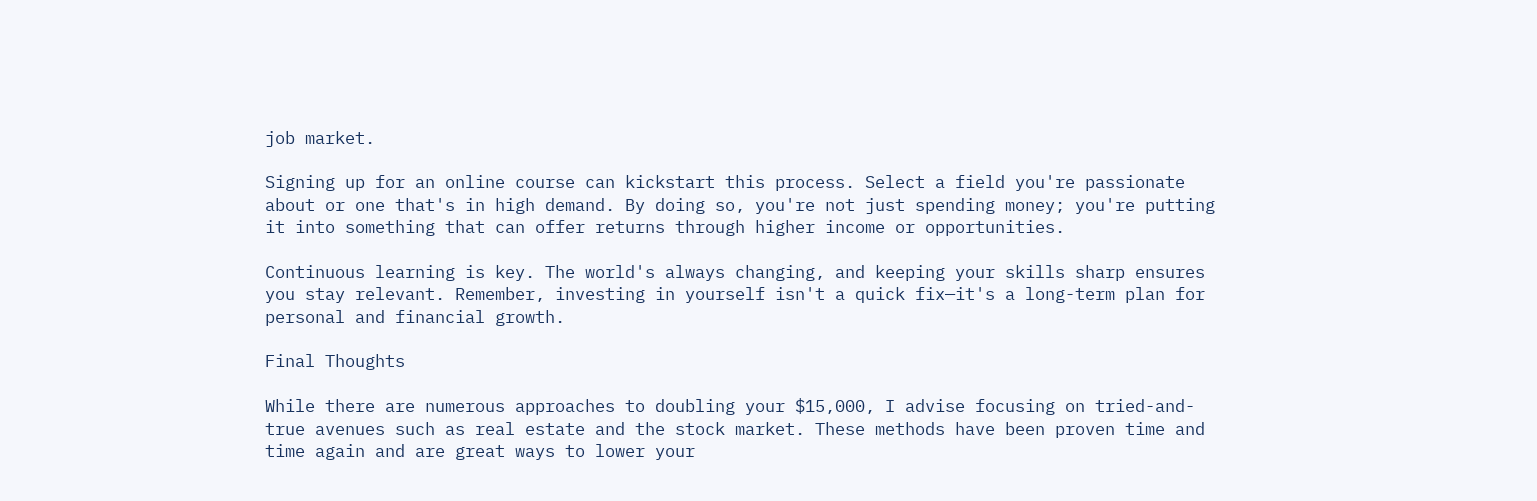job market.

Signing up for an online course can kickstart this process. Select a field you're passionate about or one that's in high demand. By doing so, you're not just spending money; you're putting it into something that can offer returns through higher income or opportunities.

Continuous learning is key. The world's always changing, and keeping your skills sharp ensures you stay relevant. Remember, investing in yourself isn't a quick fix—it's a long-term plan for personal and financial growth.

Final Thoughts

While there are numerous approaches to doubling your $15,000, I advise focusing on tried-and-true avenues such as real estate and the stock market. These methods have been proven time and time again and are great ways to lower your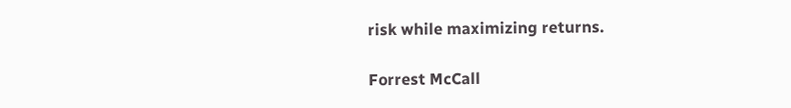risk while maximizing returns.

Forrest McCall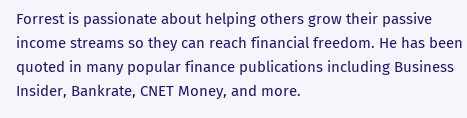Forrest is passionate about helping others grow their passive income streams so they can reach financial freedom. He has been quoted in many popular finance publications including Business Insider, Bankrate, CNET Money, and more.